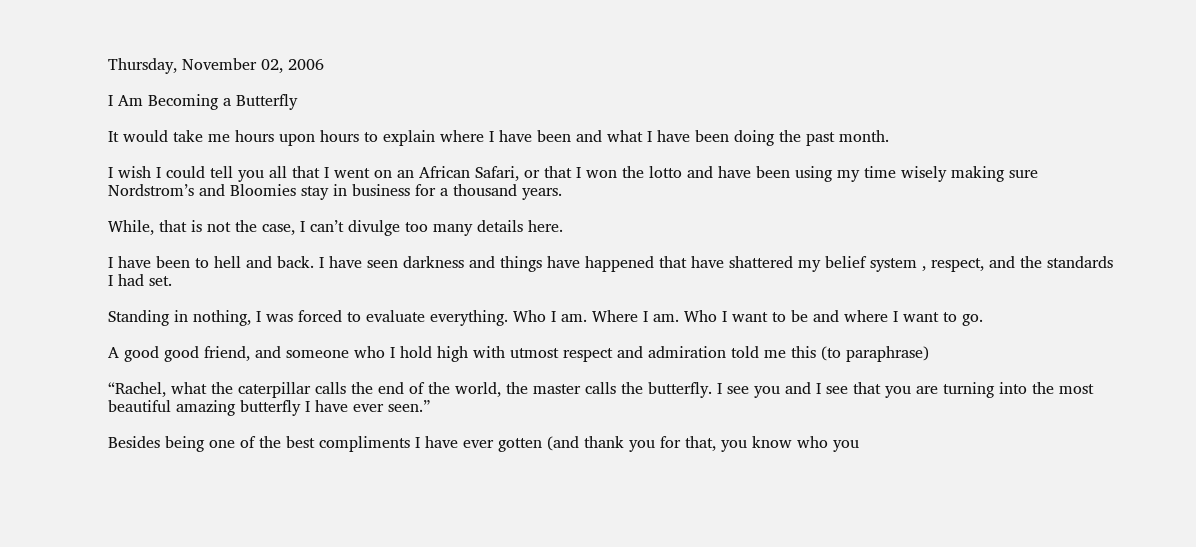Thursday, November 02, 2006

I Am Becoming a Butterfly

It would take me hours upon hours to explain where I have been and what I have been doing the past month.

I wish I could tell you all that I went on an African Safari, or that I won the lotto and have been using my time wisely making sure Nordstrom’s and Bloomies stay in business for a thousand years.

While, that is not the case, I can’t divulge too many details here.

I have been to hell and back. I have seen darkness and things have happened that have shattered my belief system , respect, and the standards I had set.

Standing in nothing, I was forced to evaluate everything. Who I am. Where I am. Who I want to be and where I want to go.

A good good friend, and someone who I hold high with utmost respect and admiration told me this (to paraphrase)

“Rachel, what the caterpillar calls the end of the world, the master calls the butterfly. I see you and I see that you are turning into the most beautiful amazing butterfly I have ever seen.”

Besides being one of the best compliments I have ever gotten (and thank you for that, you know who you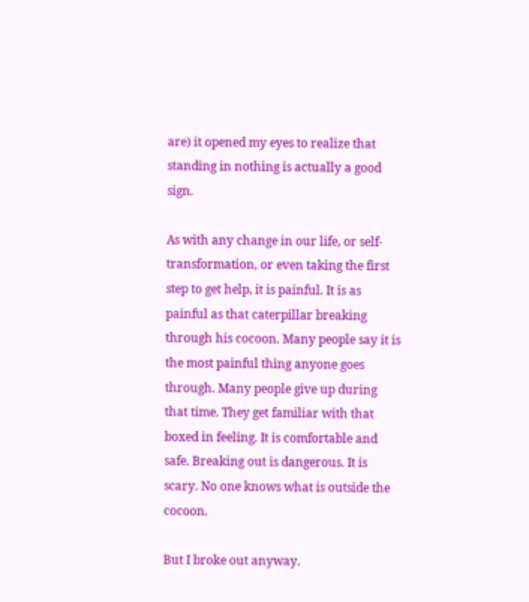are) it opened my eyes to realize that standing in nothing is actually a good sign.

As with any change in our life, or self-transformation, or even taking the first step to get help, it is painful. It is as painful as that caterpillar breaking through his cocoon. Many people say it is the most painful thing anyone goes through. Many people give up during that time. They get familiar with that boxed in feeling. It is comfortable and safe. Breaking out is dangerous. It is scary. No one knows what is outside the cocoon.

But I broke out anyway.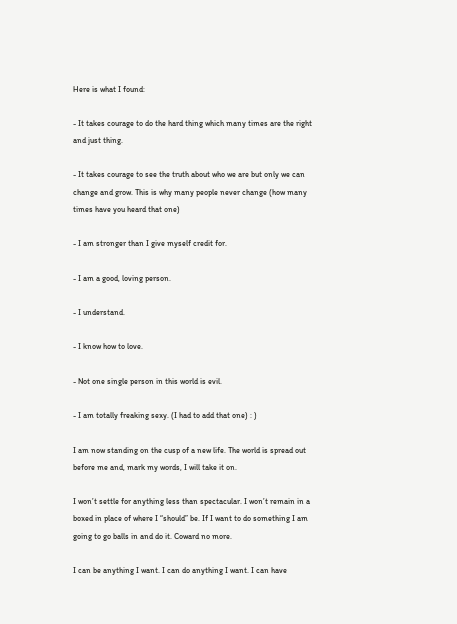Here is what I found:

- It takes courage to do the hard thing which many times are the right and just thing.

- It takes courage to see the truth about who we are but only we can change and grow. This is why many people never change (how many times have you heard that one)

- I am stronger than I give myself credit for.

- I am a good, loving person.

- I understand.

- I know how to love.

- Not one single person in this world is evil.

- I am totally freaking sexy. (I had to add that one) : )

I am now standing on the cusp of a new life. The world is spread out before me and, mark my words, I will take it on.

I won’t settle for anything less than spectacular. I won’t remain in a boxed in place of where I “should” be. If I want to do something I am going to go balls in and do it. Coward no more.

I can be anything I want. I can do anything I want. I can have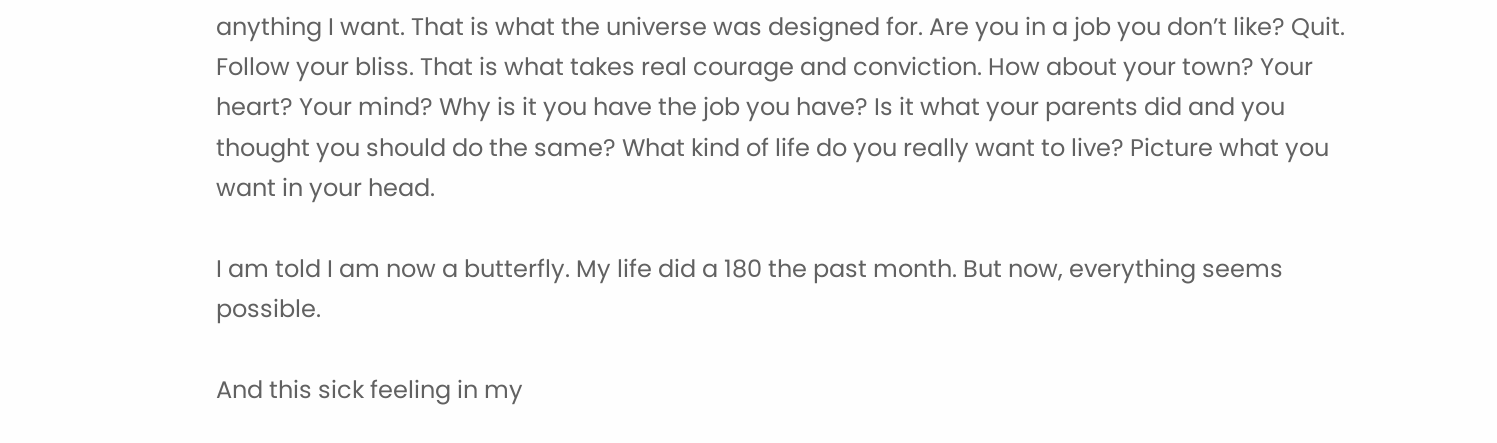anything I want. That is what the universe was designed for. Are you in a job you don’t like? Quit. Follow your bliss. That is what takes real courage and conviction. How about your town? Your heart? Your mind? Why is it you have the job you have? Is it what your parents did and you thought you should do the same? What kind of life do you really want to live? Picture what you want in your head.

I am told I am now a butterfly. My life did a 180 the past month. But now, everything seems possible.

And this sick feeling in my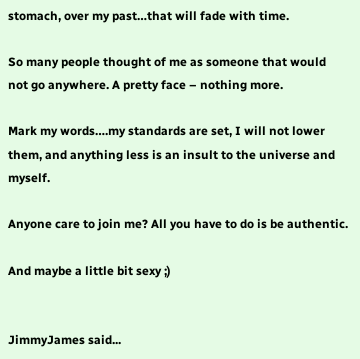stomach, over my past…that will fade with time.

So many people thought of me as someone that would not go anywhere. A pretty face – nothing more.

Mark my words….my standards are set, I will not lower them, and anything less is an insult to the universe and myself.

Anyone care to join me? All you have to do is be authentic.

And maybe a little bit sexy ;)


JimmyJames said...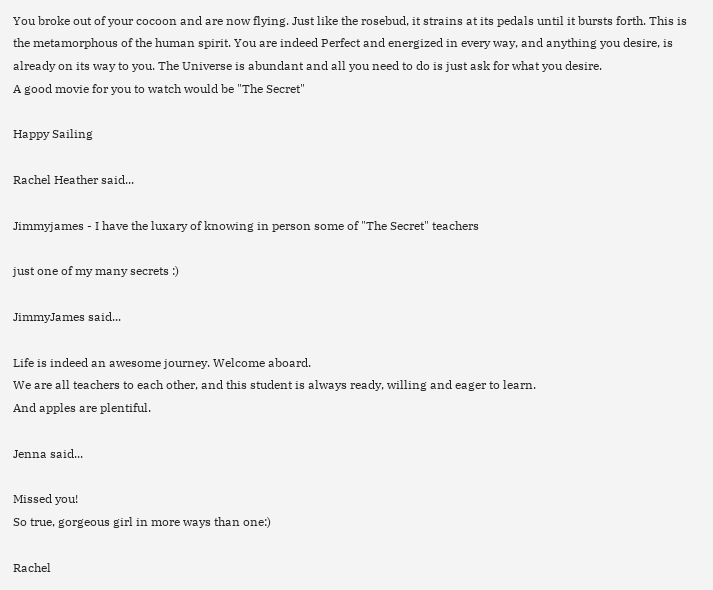You broke out of your cocoon and are now flying. Just like the rosebud, it strains at its pedals until it bursts forth. This is the metamorphous of the human spirit. You are indeed Perfect and energized in every way, and anything you desire, is already on its way to you. The Universe is abundant and all you need to do is just ask for what you desire.
A good movie for you to watch would be "The Secret"

Happy Sailing

Rachel Heather said...

Jimmyjames - I have the luxary of knowing in person some of "The Secret" teachers

just one of my many secrets :)

JimmyJames said...

Life is indeed an awesome journey. Welcome aboard.
We are all teachers to each other, and this student is always ready, willing and eager to learn.
And apples are plentiful.

Jenna said...

Missed you!
So true, gorgeous girl in more ways than one:)

Rachel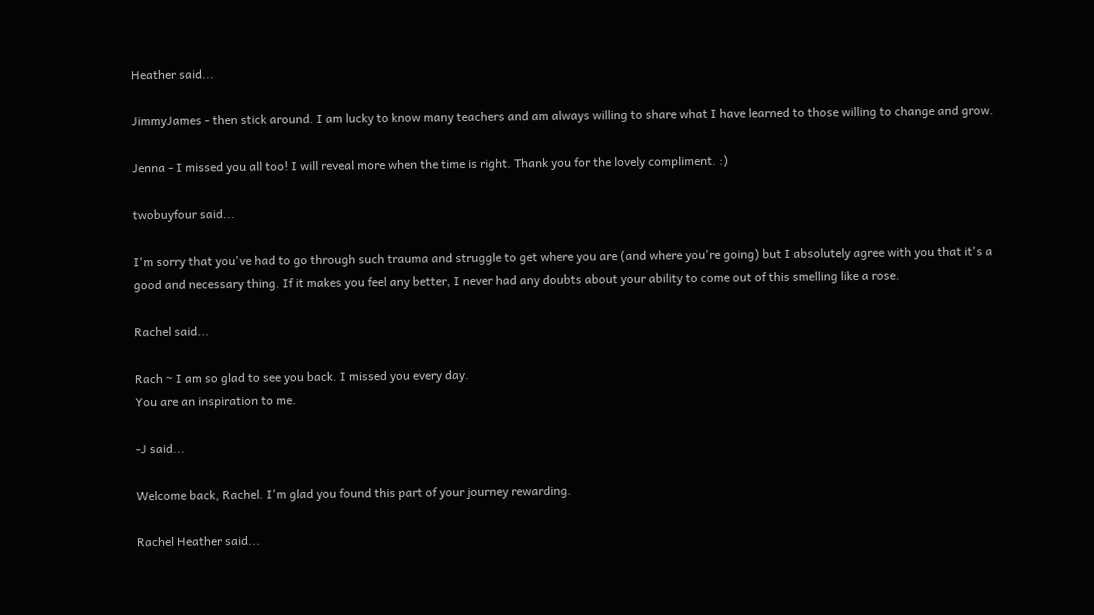Heather said...

JimmyJames - then stick around. I am lucky to know many teachers and am always willing to share what I have learned to those willing to change and grow.

Jenna - I missed you all too! I will reveal more when the time is right. Thank you for the lovely compliment. :)

twobuyfour said...

I'm sorry that you've had to go through such trauma and struggle to get where you are (and where you're going) but I absolutely agree with you that it's a good and necessary thing. If it makes you feel any better, I never had any doubts about your ability to come out of this smelling like a rose.

Rachel said...

Rach ~ I am so glad to see you back. I missed you every day.
You are an inspiration to me.

-J said...

Welcome back, Rachel. I'm glad you found this part of your journey rewarding.

Rachel Heather said...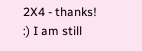2X4 - thanks! :) I am still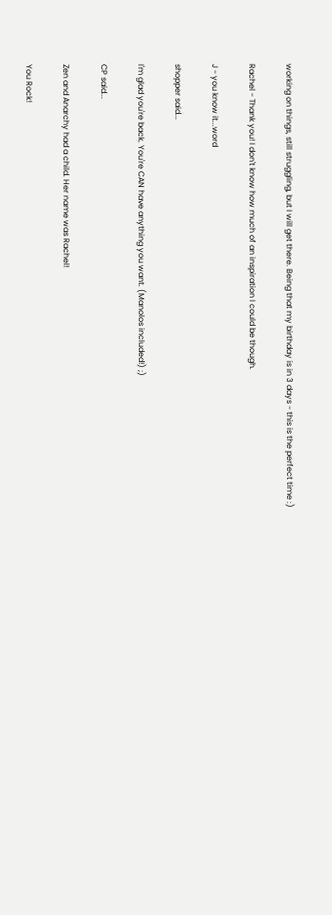working on things, still struggling, but I will get there. Being that my birthday is in 3 days - this is the perfect time :)

Rachel - Thank you! I don't know how much of an inspiration I could be though.

J - you know it...word

shopper said...

I'm glad you're back. You're CAN have anything you want. (Manolos included!) ;)

CP said...

Zen and Anarchy had a child. Her name was Rachel!

You Rock!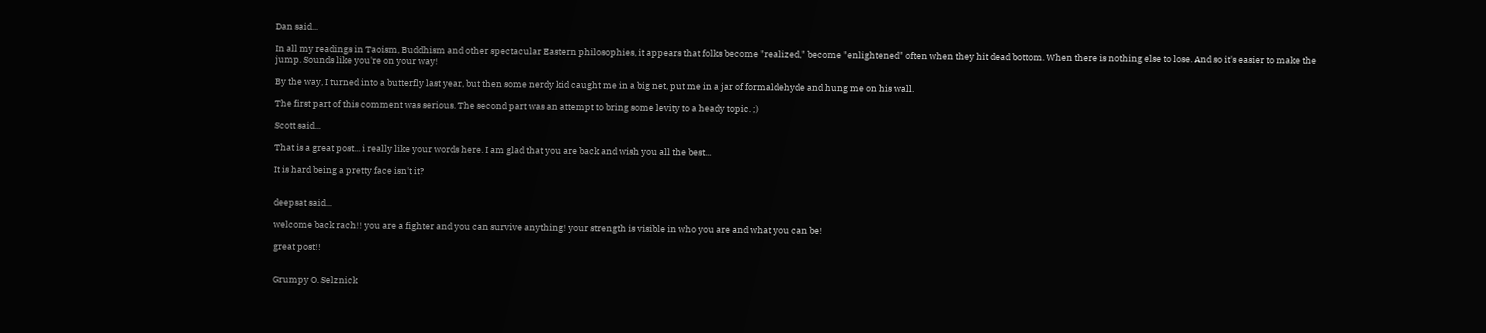Dan said...

In all my readings in Taoism, Buddhism and other spectacular Eastern philosophies, it appears that folks become "realized," become "enlightened" often when they hit dead bottom. When there is nothing else to lose. And so it's easier to make the jump. Sounds like you're on your way!

By the way, I turned into a butterfly last year, but then some nerdy kid caught me in a big net, put me in a jar of formaldehyde and hung me on his wall.

The first part of this comment was serious. The second part was an attempt to bring some levity to a heady topic. ;)

Scott said...

That is a great post... i really like your words here. I am glad that you are back and wish you all the best...

It is hard being a pretty face isn't it?


deepsat said...

welcome back rach!! you are a fighter and you can survive anything! your strength is visible in who you are and what you can be!

great post!!


Grumpy O. Selznick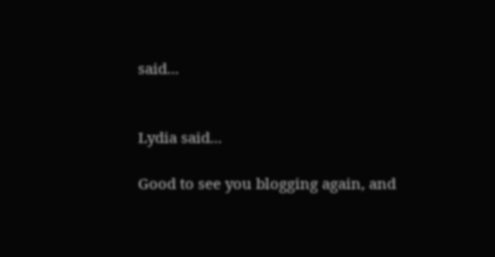said...


Lydia said...

Good to see you blogging again, and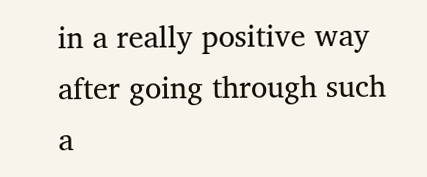in a really positive way after going through such a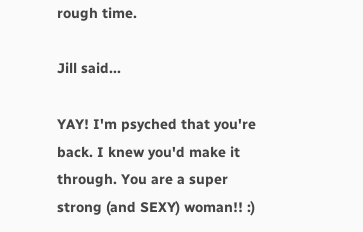rough time.

Jill said...

YAY! I'm psyched that you're back. I knew you'd make it through. You are a super strong (and SEXY) woman!! :)